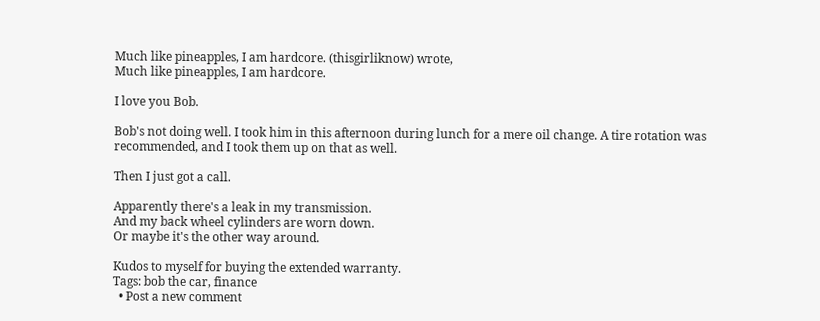Much like pineapples, I am hardcore. (thisgirliknow) wrote,
Much like pineapples, I am hardcore.

I love you Bob.

Bob's not doing well. I took him in this afternoon during lunch for a mere oil change. A tire rotation was recommended, and I took them up on that as well.

Then I just got a call.

Apparently there's a leak in my transmission.
And my back wheel cylinders are worn down.
Or maybe it's the other way around.

Kudos to myself for buying the extended warranty.
Tags: bob the car, finance
  • Post a new comment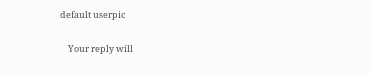default userpic

    Your reply will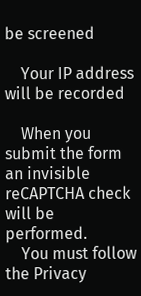be screened

    Your IP address will be recorded

    When you submit the form an invisible reCAPTCHA check will be performed.
    You must follow the Privacy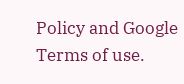Policy and Google Terms of use.